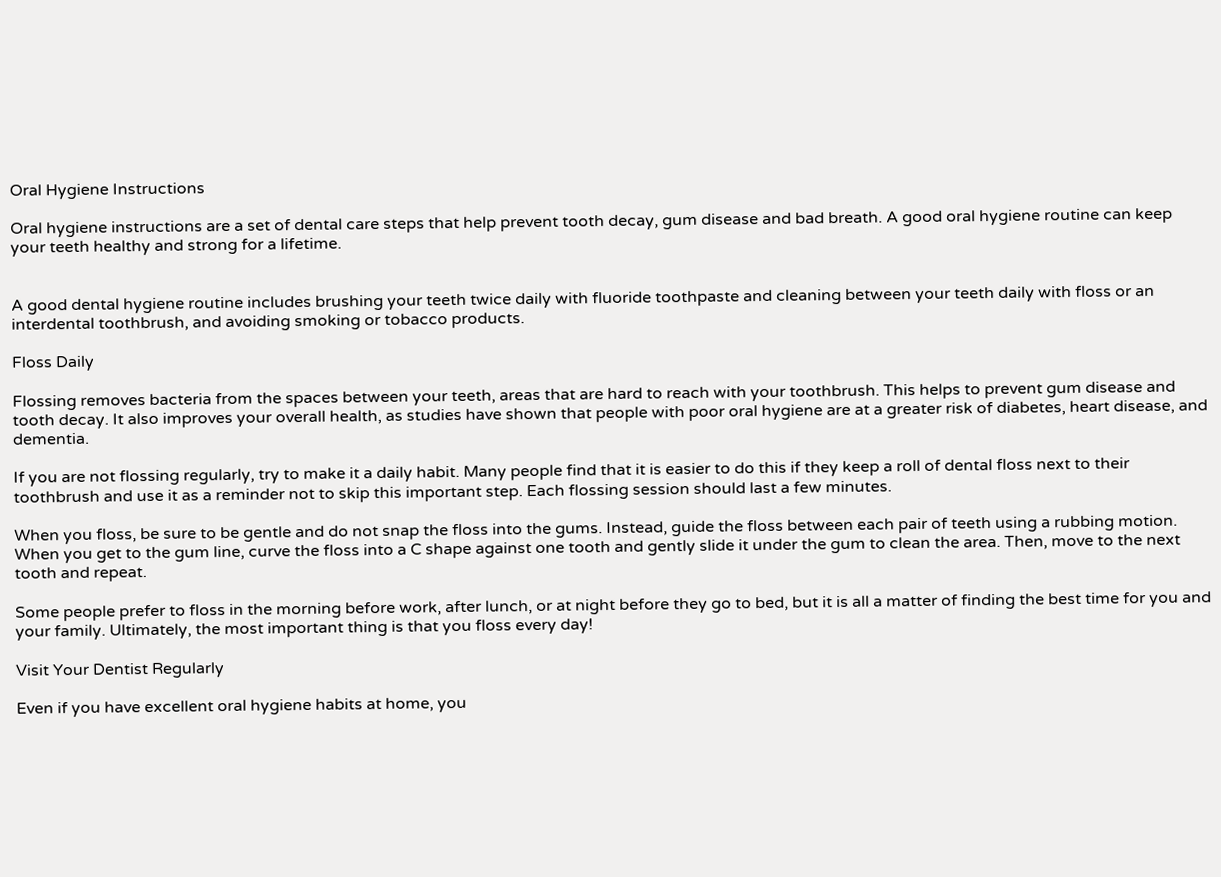Oral Hygiene Instructions

Oral hygiene instructions are a set of dental care steps that help prevent tooth decay, gum disease and bad breath. A good oral hygiene routine can keep your teeth healthy and strong for a lifetime.


A good dental hygiene routine includes brushing your teeth twice daily with fluoride toothpaste and cleaning between your teeth daily with floss or an interdental toothbrush, and avoiding smoking or tobacco products.

Floss Daily

Flossing removes bacteria from the spaces between your teeth, areas that are hard to reach with your toothbrush. This helps to prevent gum disease and tooth decay. It also improves your overall health, as studies have shown that people with poor oral hygiene are at a greater risk of diabetes, heart disease, and dementia.

If you are not flossing regularly, try to make it a daily habit. Many people find that it is easier to do this if they keep a roll of dental floss next to their toothbrush and use it as a reminder not to skip this important step. Each flossing session should last a few minutes.

When you floss, be sure to be gentle and do not snap the floss into the gums. Instead, guide the floss between each pair of teeth using a rubbing motion. When you get to the gum line, curve the floss into a C shape against one tooth and gently slide it under the gum to clean the area. Then, move to the next tooth and repeat.

Some people prefer to floss in the morning before work, after lunch, or at night before they go to bed, but it is all a matter of finding the best time for you and your family. Ultimately, the most important thing is that you floss every day!

Visit Your Dentist Regularly

Even if you have excellent oral hygiene habits at home, you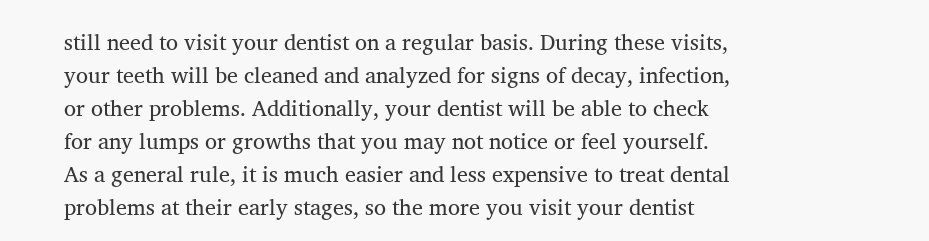still need to visit your dentist on a regular basis. During these visits, your teeth will be cleaned and analyzed for signs of decay, infection, or other problems. Additionally, your dentist will be able to check for any lumps or growths that you may not notice or feel yourself. As a general rule, it is much easier and less expensive to treat dental problems at their early stages, so the more you visit your dentist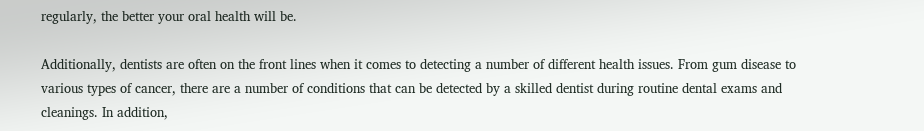regularly, the better your oral health will be.

Additionally, dentists are often on the front lines when it comes to detecting a number of different health issues. From gum disease to various types of cancer, there are a number of conditions that can be detected by a skilled dentist during routine dental exams and cleanings. In addition,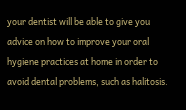your dentist will be able to give you advice on how to improve your oral hygiene practices at home in order to avoid dental problems, such as halitosis.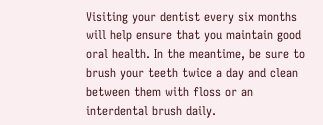Visiting your dentist every six months will help ensure that you maintain good oral health. In the meantime, be sure to brush your teeth twice a day and clean between them with floss or an interdental brush daily.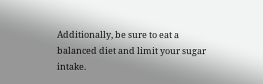Additionally, be sure to eat a balanced diet and limit your sugar intake.